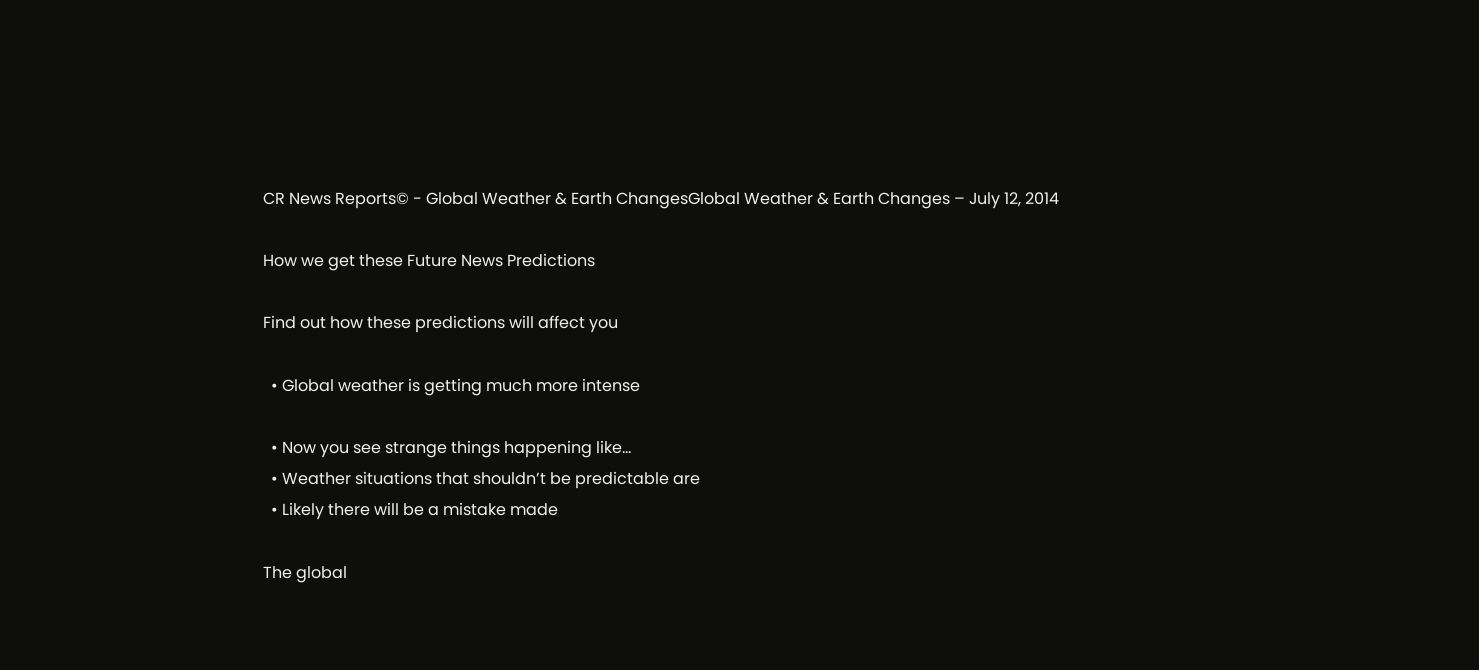CR News Reports© - Global Weather & Earth ChangesGlobal Weather & Earth Changes – July 12, 2014

How we get these Future News Predictions

Find out how these predictions will affect you

  • Global weather is getting much more intense

  • Now you see strange things happening like…
  • Weather situations that shouldn’t be predictable are
  • Likely there will be a mistake made

The global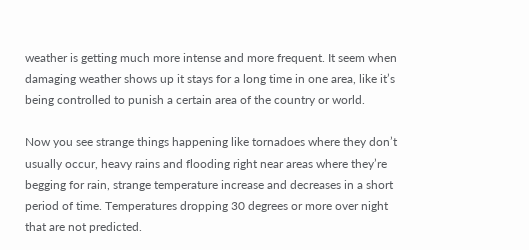weather is getting much more intense and more frequent. It seem when damaging weather shows up it stays for a long time in one area, like it’s being controlled to punish a certain area of the country or world.

Now you see strange things happening like tornadoes where they don’t usually occur, heavy rains and flooding right near areas where they’re begging for rain, strange temperature increase and decreases in a short period of time. Temperatures dropping 30 degrees or more over night that are not predicted.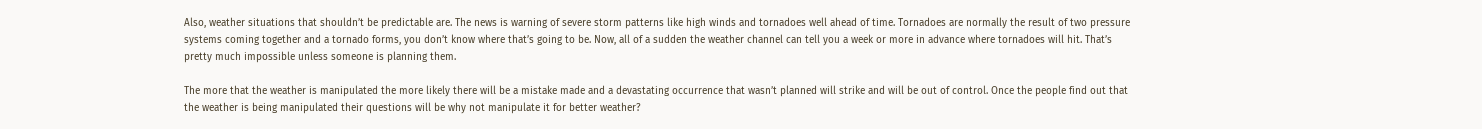Also, weather situations that shouldn’t be predictable are. The news is warning of severe storm patterns like high winds and tornadoes well ahead of time. Tornadoes are normally the result of two pressure systems coming together and a tornado forms, you don’t know where that’s going to be. Now, all of a sudden the weather channel can tell you a week or more in advance where tornadoes will hit. That’s pretty much impossible unless someone is planning them.

The more that the weather is manipulated the more likely there will be a mistake made and a devastating occurrence that wasn’t planned will strike and will be out of control. Once the people find out that the weather is being manipulated their questions will be why not manipulate it for better weather?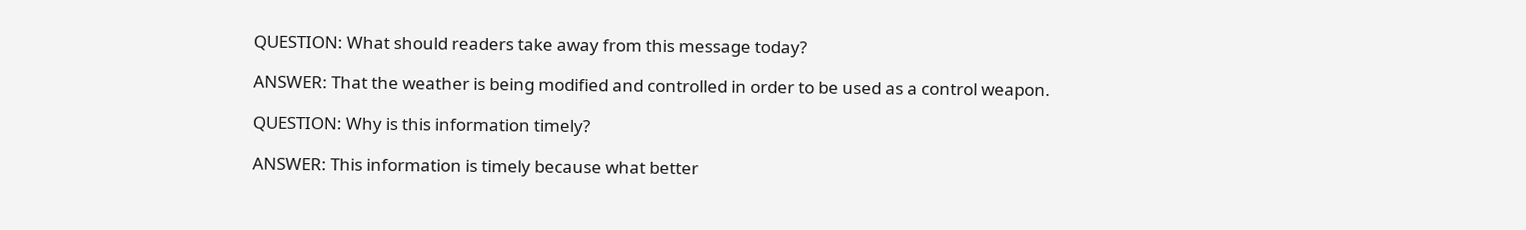QUESTION: What should readers take away from this message today?

ANSWER: That the weather is being modified and controlled in order to be used as a control weapon.

QUESTION: Why is this information timely?

ANSWER: This information is timely because what better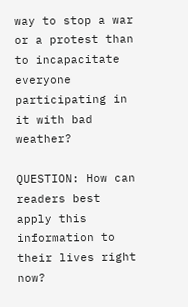way to stop a war or a protest than to incapacitate everyone participating in it with bad weather?

QUESTION: How can readers best apply this information to their lives right now?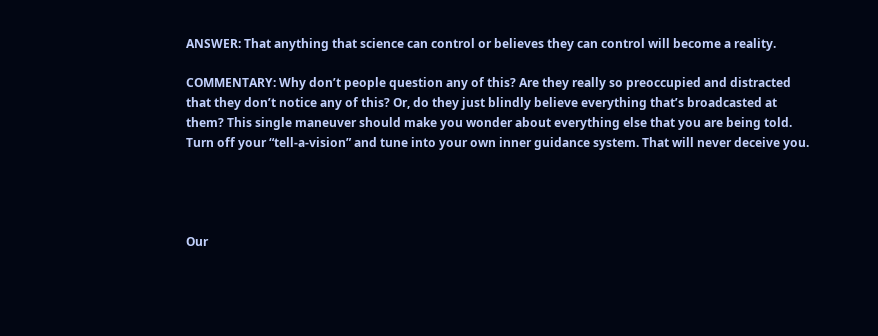ANSWER: That anything that science can control or believes they can control will become a reality.

COMMENTARY: Why don’t people question any of this? Are they really so preoccupied and distracted that they don’t notice any of this? Or, do they just blindly believe everything that’s broadcasted at them? This single maneuver should make you wonder about everything else that you are being told. Turn off your “tell-a-vision” and tune into your own inner guidance system. That will never deceive you.




Our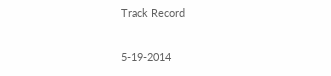Track Record

5-19-2014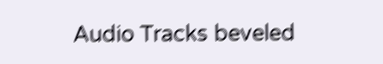Audio Tracks beveled